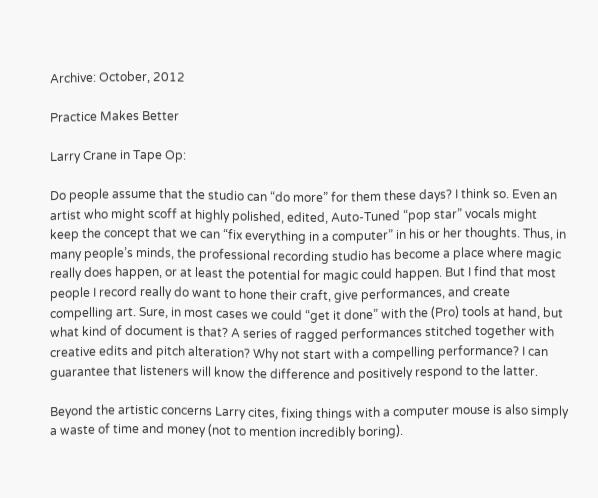Archive: October, 2012

Practice Makes Better

Larry Crane in Tape Op:

Do people assume that the studio can “do more” for them these days? I think so. Even an artist who might scoff at highly polished, edited, Auto-Tuned “pop star” vocals might keep the concept that we can “fix everything in a computer” in his or her thoughts. Thus, in many people’s minds, the professional recording studio has become a place where magic really does happen, or at least the potential for magic could happen. But I find that most people I record really do want to hone their craft, give performances, and create compelling art. Sure, in most cases we could “get it done” with the (Pro) tools at hand, but what kind of document is that? A series of ragged performances stitched together with creative edits and pitch alteration? Why not start with a compelling performance? I can guarantee that listeners will know the difference and positively respond to the latter.

Beyond the artistic concerns Larry cites, fixing things with a computer mouse is also simply a waste of time and money (not to mention incredibly boring).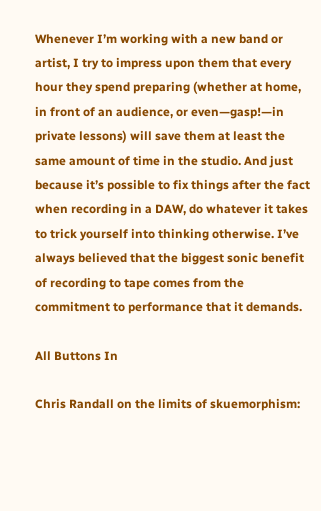Whenever I’m working with a new band or artist, I try to impress upon them that every hour they spend preparing (whether at home, in front of an audience, or even—gasp!—in private lessons) will save them at least the same amount of time in the studio. And just because it’s possible to fix things after the fact when recording in a DAW, do whatever it takes to trick yourself into thinking otherwise. I’ve always believed that the biggest sonic benefit of recording to tape comes from the commitment to performance that it demands.

All Buttons In

Chris Randall on the limits of skuemorphism: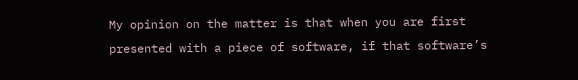My opinion on the matter is that when you are first presented with a piece of software, if that software’s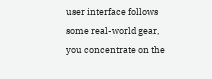user interface follows some real-world gear, you concentrate on the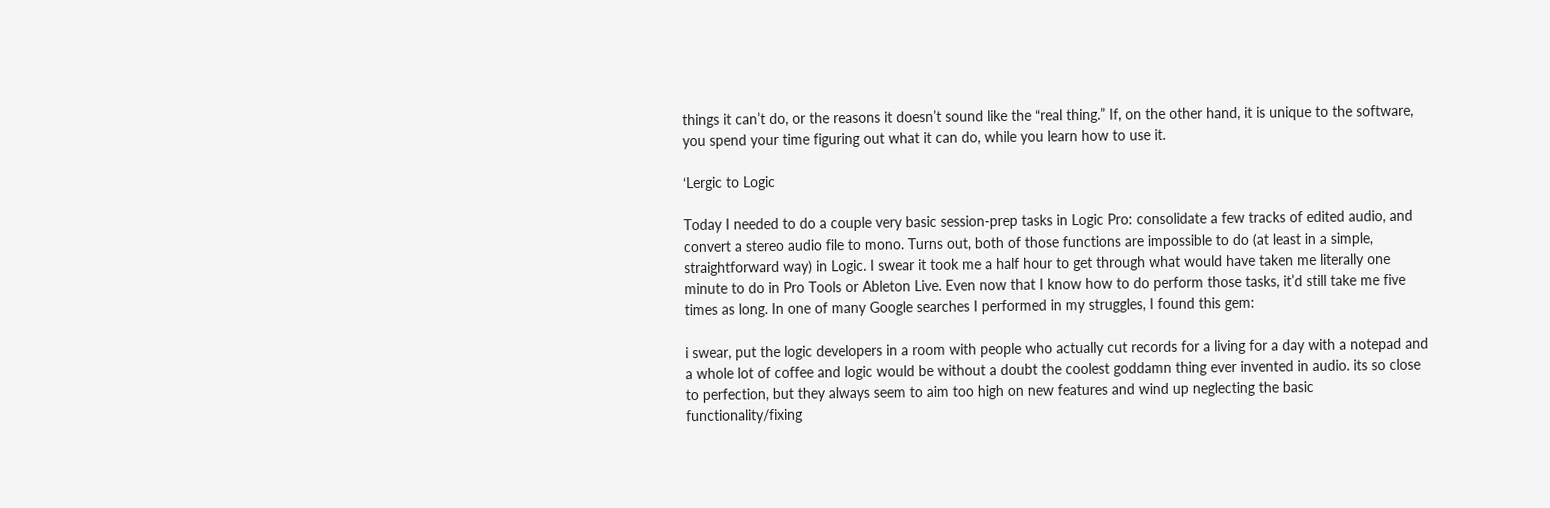things it can’t do, or the reasons it doesn’t sound like the “real thing.” If, on the other hand, it is unique to the software, you spend your time figuring out what it can do, while you learn how to use it.

‘Lergic to Logic

Today I needed to do a couple very basic session-prep tasks in Logic Pro: consolidate a few tracks of edited audio, and convert a stereo audio file to mono. Turns out, both of those functions are impossible to do (at least in a simple, straightforward way) in Logic. I swear it took me a half hour to get through what would have taken me literally one minute to do in Pro Tools or Ableton Live. Even now that I know how to do perform those tasks, it’d still take me five times as long. In one of many Google searches I performed in my struggles, I found this gem:

i swear, put the logic developers in a room with people who actually cut records for a living for a day with a notepad and a whole lot of coffee and logic would be without a doubt the coolest goddamn thing ever invented in audio. its so close to perfection, but they always seem to aim too high on new features and wind up neglecting the basic functionality/fixing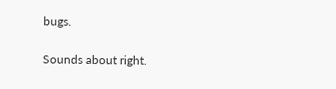bugs.

Sounds about right.